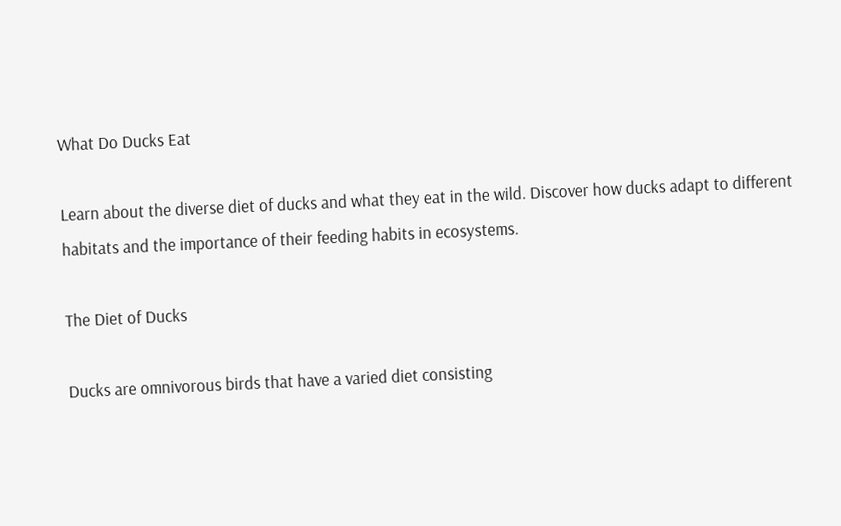What Do Ducks Eat

Learn about the diverse diet of ducks and what they eat in the wild. Discover how ducks adapt to different habitats and the importance of their feeding habits in ecosystems.

The Diet of Ducks

Ducks are omnivorous birds that have a varied diet consisting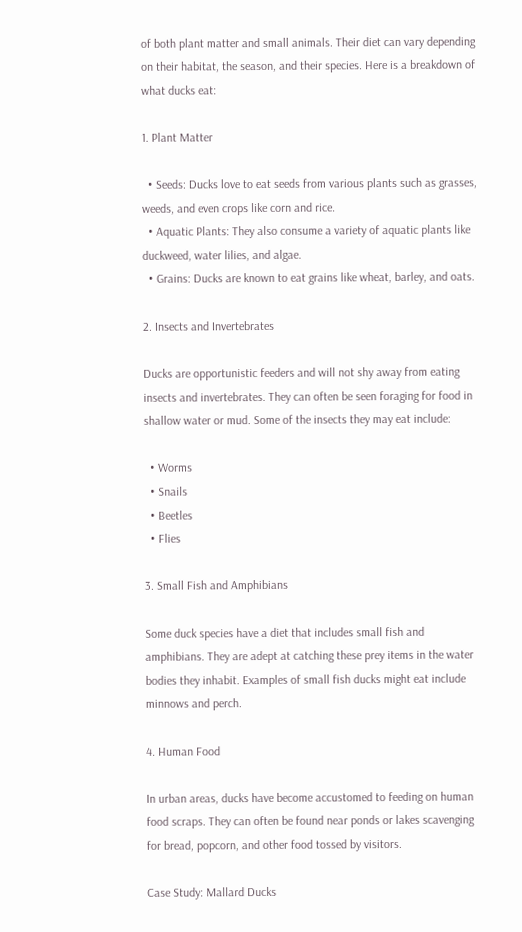of both plant matter and small animals. Their diet can vary depending on their habitat, the season, and their species. Here is a breakdown of what ducks eat:

1. Plant Matter

  • Seeds: Ducks love to eat seeds from various plants such as grasses, weeds, and even crops like corn and rice.
  • Aquatic Plants: They also consume a variety of aquatic plants like duckweed, water lilies, and algae.
  • Grains: Ducks are known to eat grains like wheat, barley, and oats.

2. Insects and Invertebrates

Ducks are opportunistic feeders and will not shy away from eating insects and invertebrates. They can often be seen foraging for food in shallow water or mud. Some of the insects they may eat include:

  • Worms
  • Snails
  • Beetles
  • Flies

3. Small Fish and Amphibians

Some duck species have a diet that includes small fish and amphibians. They are adept at catching these prey items in the water bodies they inhabit. Examples of small fish ducks might eat include minnows and perch.

4. Human Food

In urban areas, ducks have become accustomed to feeding on human food scraps. They can often be found near ponds or lakes scavenging for bread, popcorn, and other food tossed by visitors.

Case Study: Mallard Ducks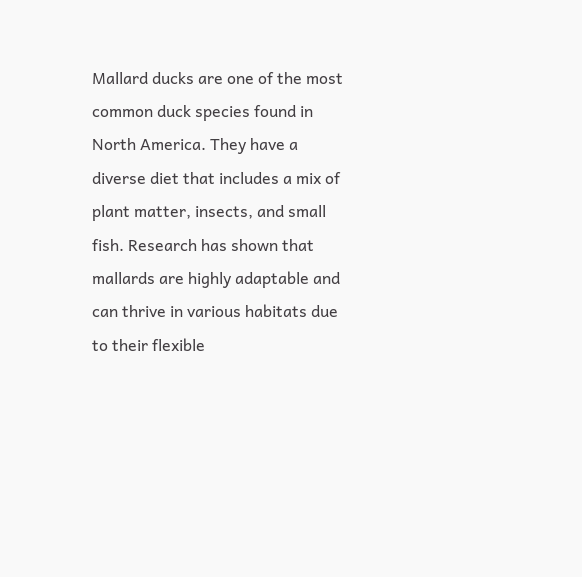Mallard ducks are one of the most common duck species found in North America. They have a diverse diet that includes a mix of plant matter, insects, and small fish. Research has shown that mallards are highly adaptable and can thrive in various habitats due to their flexible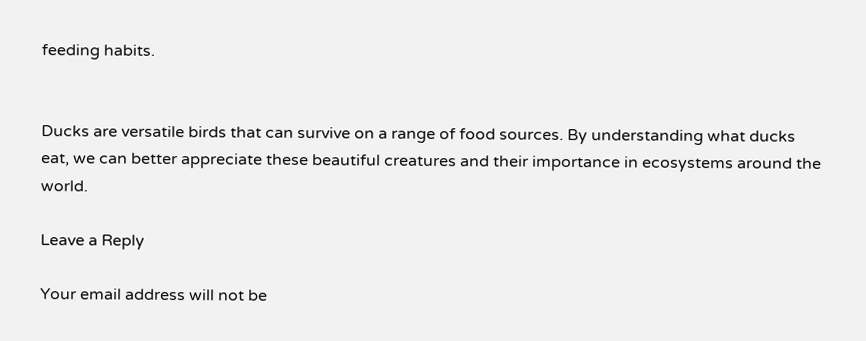feeding habits.


Ducks are versatile birds that can survive on a range of food sources. By understanding what ducks eat, we can better appreciate these beautiful creatures and their importance in ecosystems around the world.

Leave a Reply

Your email address will not be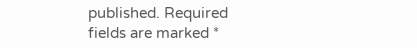published. Required fields are marked *